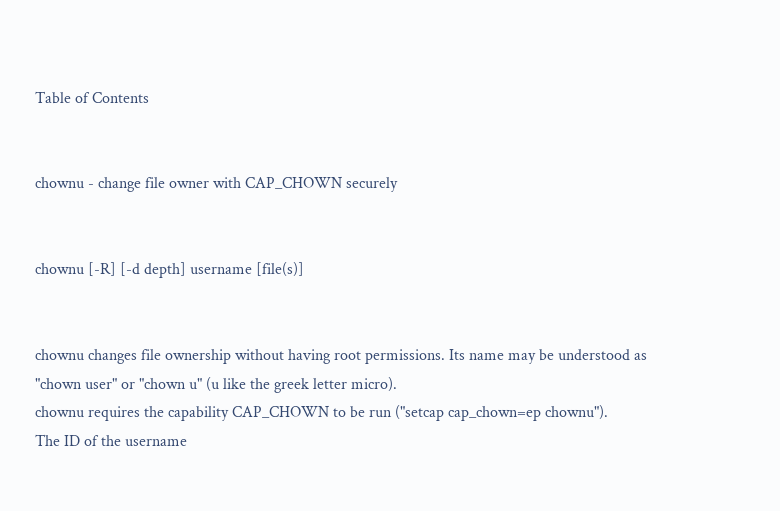Table of Contents


chownu - change file owner with CAP_CHOWN securely


chownu [-R] [-d depth] username [file(s)]


chownu changes file ownership without having root permissions. Its name may be understood as "chown user" or "chown u" (u like the greek letter micro).
chownu requires the capability CAP_CHOWN to be run ("setcap cap_chown=ep chownu").
The ID of the username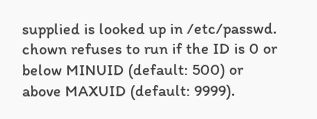supplied is looked up in /etc/passwd.
chown refuses to run if the ID is 0 or below MINUID (default: 500) or above MAXUID (default: 9999).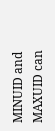MINUID and MAXUID can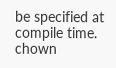be specified at compile time.
chown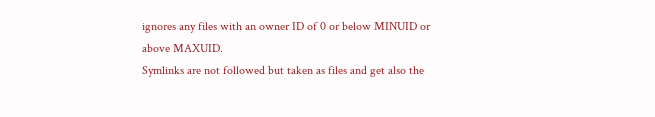ignores any files with an owner ID of 0 or below MINUID or above MAXUID.
Symlinks are not followed but taken as files and get also the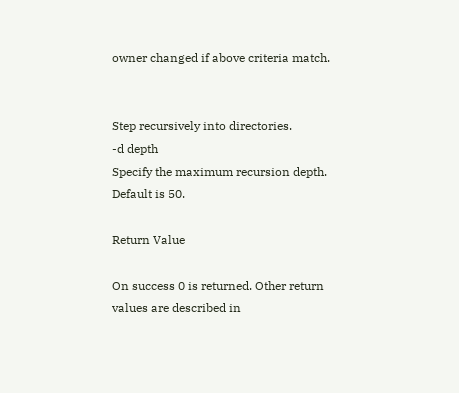owner changed if above criteria match.


Step recursively into directories.
-d depth
Specify the maximum recursion depth. Default is 50.

Return Value

On success 0 is returned. Other return values are described in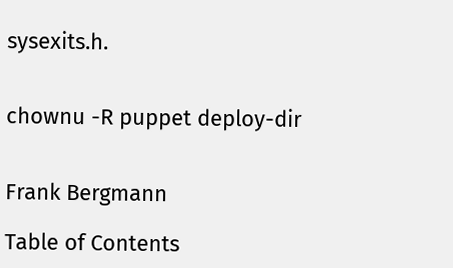sysexits.h.


chownu -R puppet deploy-dir


Frank Bergmann

Table of Contents